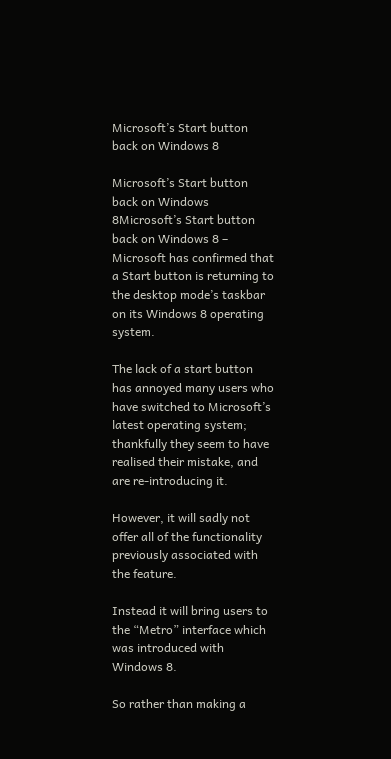Microsoft’s Start button back on Windows 8

Microsoft’s Start button back on Windows 8Microsoft’s Start button back on Windows 8 – Microsoft has confirmed that a Start button is returning to the desktop mode’s taskbar on its Windows 8 operating system.

The lack of a start button has annoyed many users who have switched to Microsoft’s latest operating system; thankfully they seem to have realised their mistake, and are re-introducing it.

However, it will sadly not offer all of the functionality previously associated with the feature.

Instead it will bring users to the “Metro” interface which was introduced with Windows 8.

So rather than making a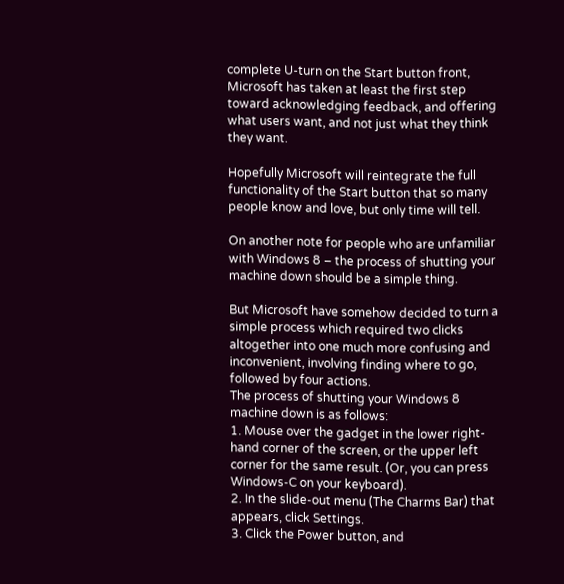complete U-turn on the Start button front, Microsoft has taken at least the first step toward acknowledging feedback, and offering what users want, and not just what they think they want.

Hopefully Microsoft will reintegrate the full functionality of the Start button that so many people know and love, but only time will tell.

On another note for people who are unfamiliar with Windows 8 – the process of shutting your machine down should be a simple thing.

But Microsoft have somehow decided to turn a simple process which required two clicks altogether into one much more confusing and inconvenient, involving finding where to go, followed by four actions.
The process of shutting your Windows 8 machine down is as follows:
1. Mouse over the gadget in the lower right-hand corner of the screen, or the upper left corner for the same result. (Or, you can press Windows-C on your keyboard).
2. In the slide-out menu (The Charms Bar) that appears, click Settings.
3. Click the Power button, and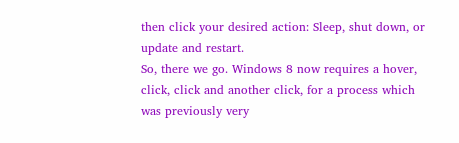then click your desired action: Sleep, shut down, or update and restart.
So, there we go. Windows 8 now requires a hover, click, click and another click, for a process which was previously very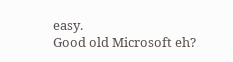easy.
Good old Microsoft eh?